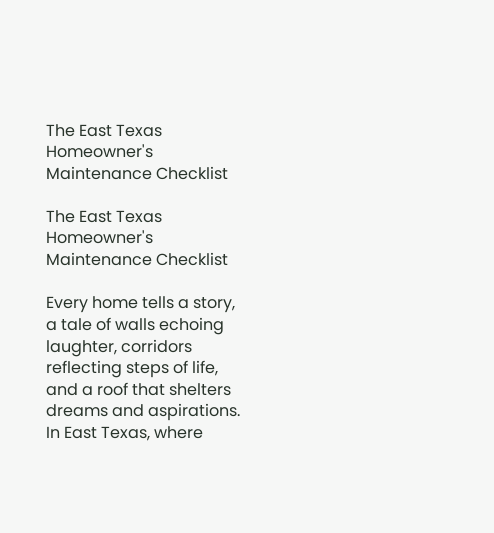The East Texas Homeowner's Maintenance Checklist

The East Texas Homeowner's Maintenance Checklist

Every home tells a story, a tale of walls echoing laughter, corridors reflecting steps of life, and a roof that shelters dreams and aspirations. In East Texas, where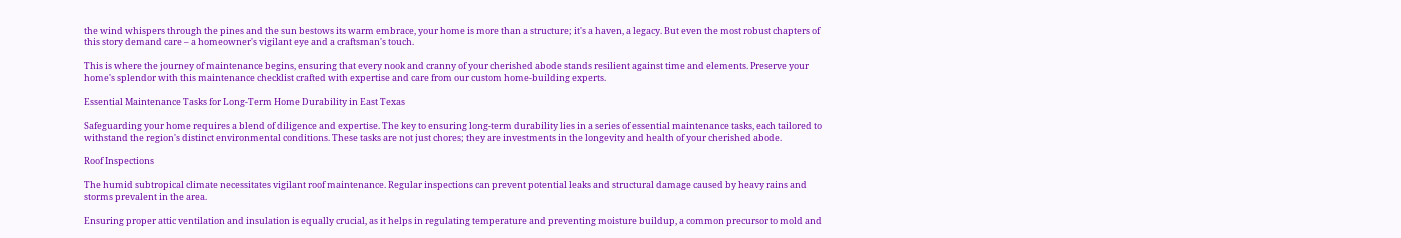the wind whispers through the pines and the sun bestows its warm embrace, your home is more than a structure; it's a haven, a legacy. But even the most robust chapters of this story demand care – a homeowner's vigilant eye and a craftsman's touch.

This is where the journey of maintenance begins, ensuring that every nook and cranny of your cherished abode stands resilient against time and elements. Preserve your home's splendor with this maintenance checklist crafted with expertise and care from our custom home-building experts.

Essential Maintenance Tasks for Long-Term Home Durability in East Texas

Safeguarding your home requires a blend of diligence and expertise. The key to ensuring long-term durability lies in a series of essential maintenance tasks, each tailored to withstand the region's distinct environmental conditions. These tasks are not just chores; they are investments in the longevity and health of your cherished abode.

Roof Inspections

The humid subtropical climate necessitates vigilant roof maintenance. Regular inspections can prevent potential leaks and structural damage caused by heavy rains and storms prevalent in the area.

Ensuring proper attic ventilation and insulation is equally crucial, as it helps in regulating temperature and preventing moisture buildup, a common precursor to mold and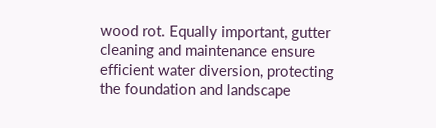wood rot. Equally important, gutter cleaning and maintenance ensure efficient water diversion, protecting the foundation and landscape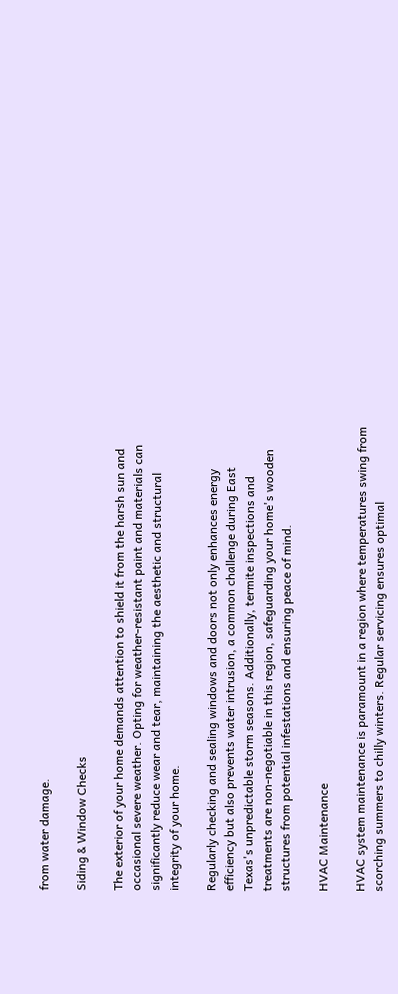from water damage.

Siding & Window Checks

The exterior of your home demands attention to shield it from the harsh sun and occasional severe weather. Opting for weather-resistant paint and materials can significantly reduce wear and tear, maintaining the aesthetic and structural integrity of your home.

Regularly checking and sealing windows and doors not only enhances energy efficiency but also prevents water intrusion, a common challenge during East Texas's unpredictable storm seasons. Additionally, termite inspections and treatments are non-negotiable in this region, safeguarding your home's wooden structures from potential infestations and ensuring peace of mind.

HVAC Maintenance

HVAC system maintenance is paramount in a region where temperatures swing from scorching summers to chilly winters. Regular servicing ensures optimal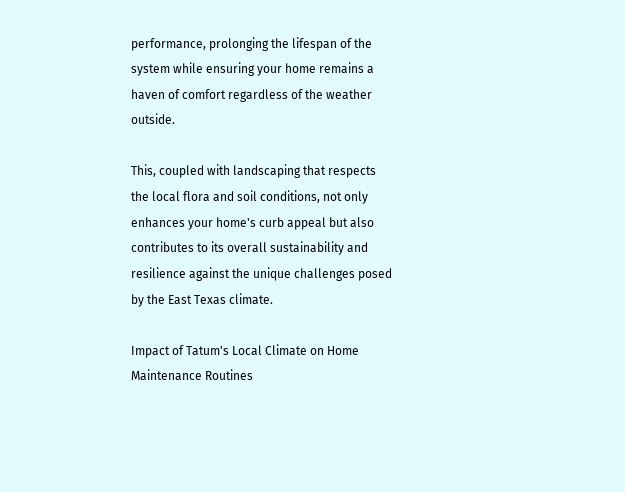performance, prolonging the lifespan of the system while ensuring your home remains a haven of comfort regardless of the weather outside.

This, coupled with landscaping that respects the local flora and soil conditions, not only enhances your home's curb appeal but also contributes to its overall sustainability and resilience against the unique challenges posed by the East Texas climate.

Impact of Tatum's Local Climate on Home Maintenance Routines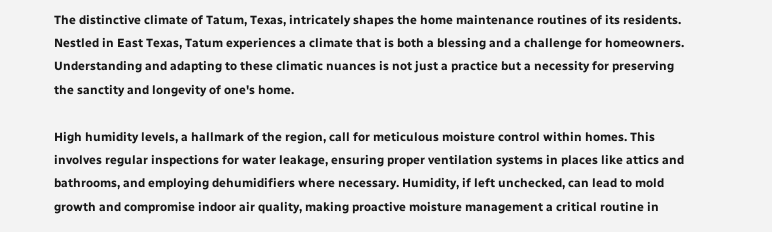The distinctive climate of Tatum, Texas, intricately shapes the home maintenance routines of its residents. Nestled in East Texas, Tatum experiences a climate that is both a blessing and a challenge for homeowners. Understanding and adapting to these climatic nuances is not just a practice but a necessity for preserving the sanctity and longevity of one's home.

High humidity levels, a hallmark of the region, call for meticulous moisture control within homes. This involves regular inspections for water leakage, ensuring proper ventilation systems in places like attics and bathrooms, and employing dehumidifiers where necessary. Humidity, if left unchecked, can lead to mold growth and compromise indoor air quality, making proactive moisture management a critical routine in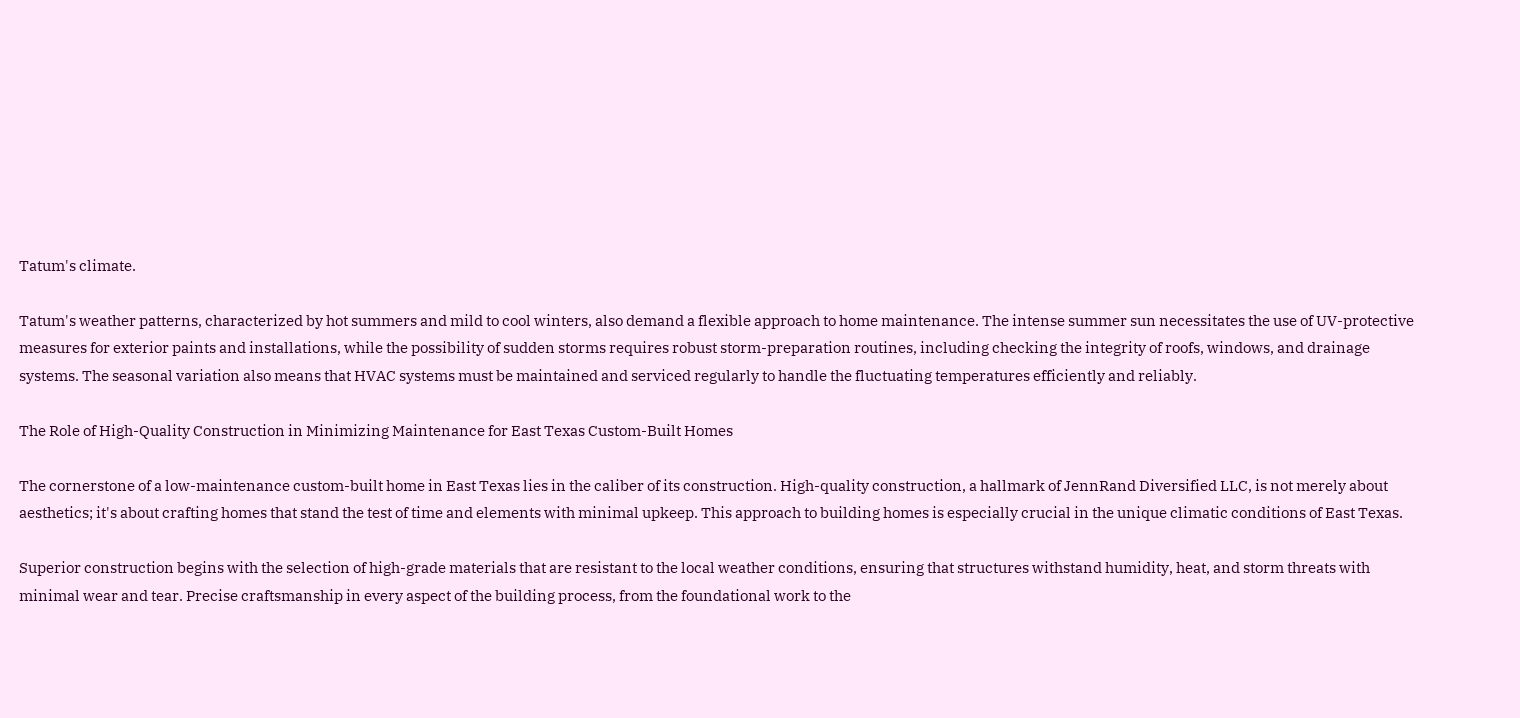Tatum's climate.

Tatum's weather patterns, characterized by hot summers and mild to cool winters, also demand a flexible approach to home maintenance. The intense summer sun necessitates the use of UV-protective measures for exterior paints and installations, while the possibility of sudden storms requires robust storm-preparation routines, including checking the integrity of roofs, windows, and drainage systems. The seasonal variation also means that HVAC systems must be maintained and serviced regularly to handle the fluctuating temperatures efficiently and reliably.

The Role of High-Quality Construction in Minimizing Maintenance for East Texas Custom-Built Homes

The cornerstone of a low-maintenance custom-built home in East Texas lies in the caliber of its construction. High-quality construction, a hallmark of JennRand Diversified LLC, is not merely about aesthetics; it's about crafting homes that stand the test of time and elements with minimal upkeep. This approach to building homes is especially crucial in the unique climatic conditions of East Texas.

Superior construction begins with the selection of high-grade materials that are resistant to the local weather conditions, ensuring that structures withstand humidity, heat, and storm threats with minimal wear and tear. Precise craftsmanship in every aspect of the building process, from the foundational work to the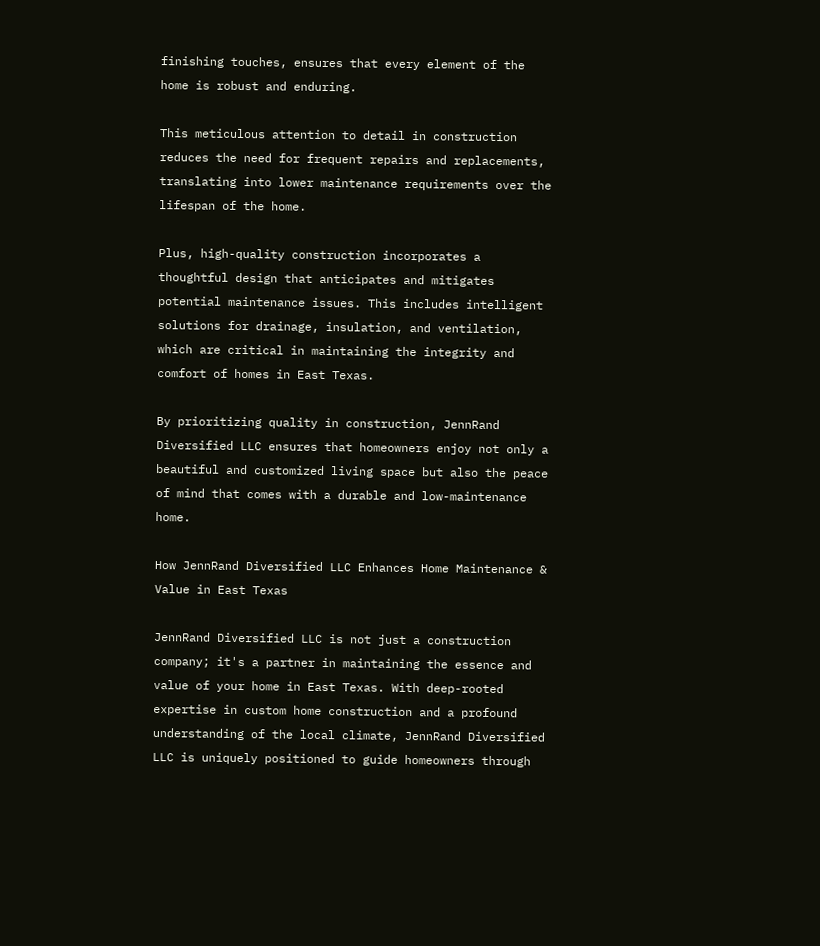finishing touches, ensures that every element of the home is robust and enduring.

This meticulous attention to detail in construction reduces the need for frequent repairs and replacements, translating into lower maintenance requirements over the lifespan of the home.

Plus, high-quality construction incorporates a thoughtful design that anticipates and mitigates potential maintenance issues. This includes intelligent solutions for drainage, insulation, and ventilation, which are critical in maintaining the integrity and comfort of homes in East Texas.

By prioritizing quality in construction, JennRand Diversified LLC ensures that homeowners enjoy not only a beautiful and customized living space but also the peace of mind that comes with a durable and low-maintenance home.

How JennRand Diversified LLC Enhances Home Maintenance & Value in East Texas

JennRand Diversified LLC is not just a construction company; it's a partner in maintaining the essence and value of your home in East Texas. With deep-rooted expertise in custom home construction and a profound understanding of the local climate, JennRand Diversified LLC is uniquely positioned to guide homeowners through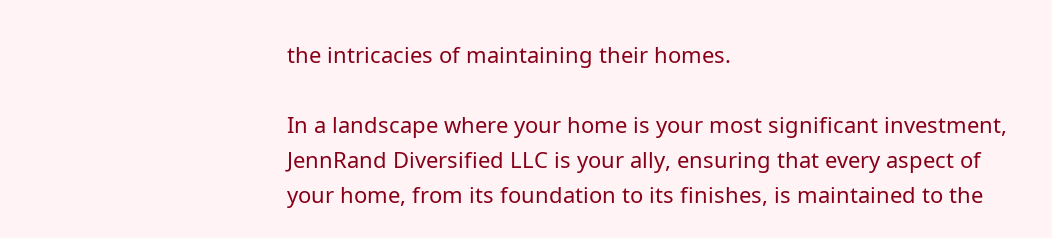the intricacies of maintaining their homes.

In a landscape where your home is your most significant investment, JennRand Diversified LLC is your ally, ensuring that every aspect of your home, from its foundation to its finishes, is maintained to the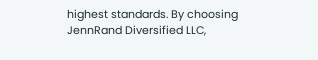highest standards. By choosing JennRand Diversified LLC,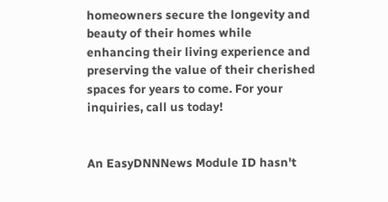homeowners secure the longevity and beauty of their homes while enhancing their living experience and preserving the value of their cherished spaces for years to come. For your inquiries, call us today!


An EasyDNNNews Module ID hasn't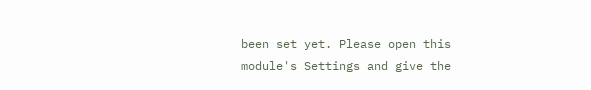been set yet. Please open this module's Settings and give the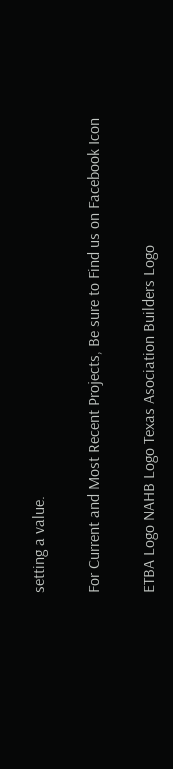setting a value.

For Current and Most Recent Projects, Be sure to Find us on Facebook Icon

ETBA Logo NAHB Logo Texas Asociation Builders Logo